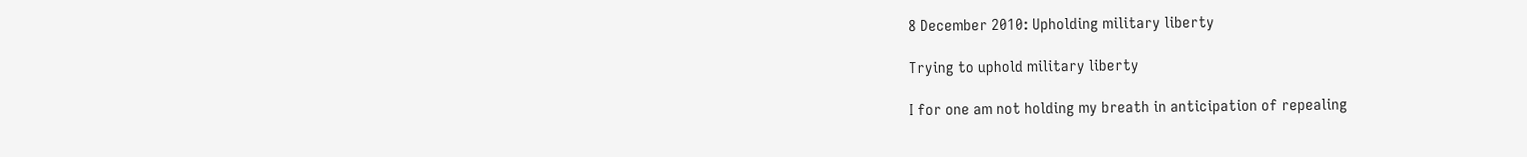8 December 2010: Upholding military liberty

Trying to uphold military liberty

I for one am not holding my breath in anticipation of repealing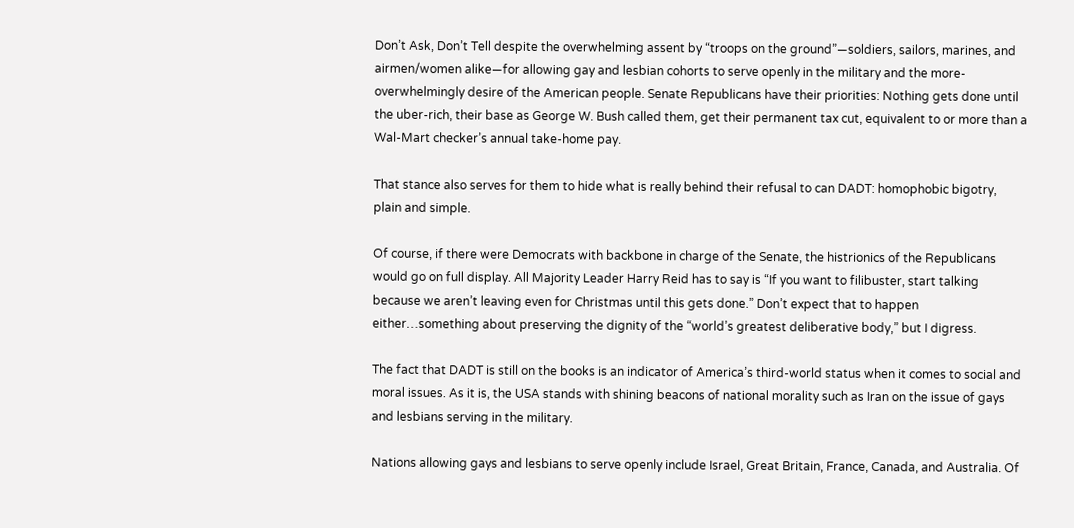Don’t Ask, Don’t Tell despite the overwhelming assent by “troops on the ground”—soldiers, sailors, marines, and airmen/women alike—for allowing gay and lesbian cohorts to serve openly in the military and the more-overwhelmingly desire of the American people. Senate Republicans have their priorities: Nothing gets done until the uber-rich, their base as George W. Bush called them, get their permanent tax cut, equivalent to or more than a Wal-Mart checker’s annual take-home pay.

That stance also serves for them to hide what is really behind their refusal to can DADT: homophobic bigotry, plain and simple.

Of course, if there were Democrats with backbone in charge of the Senate, the histrionics of the Republicans would go on full display. All Majority Leader Harry Reid has to say is “If you want to filibuster, start talking because we aren’t leaving even for Christmas until this gets done.” Don’t expect that to happen either…something about preserving the dignity of the “world’s greatest deliberative body,” but I digress.

The fact that DADT is still on the books is an indicator of America’s third-world status when it comes to social and moral issues. As it is, the USA stands with shining beacons of national morality such as Iran on the issue of gays and lesbians serving in the military.

Nations allowing gays and lesbians to serve openly include Israel, Great Britain, France, Canada, and Australia. Of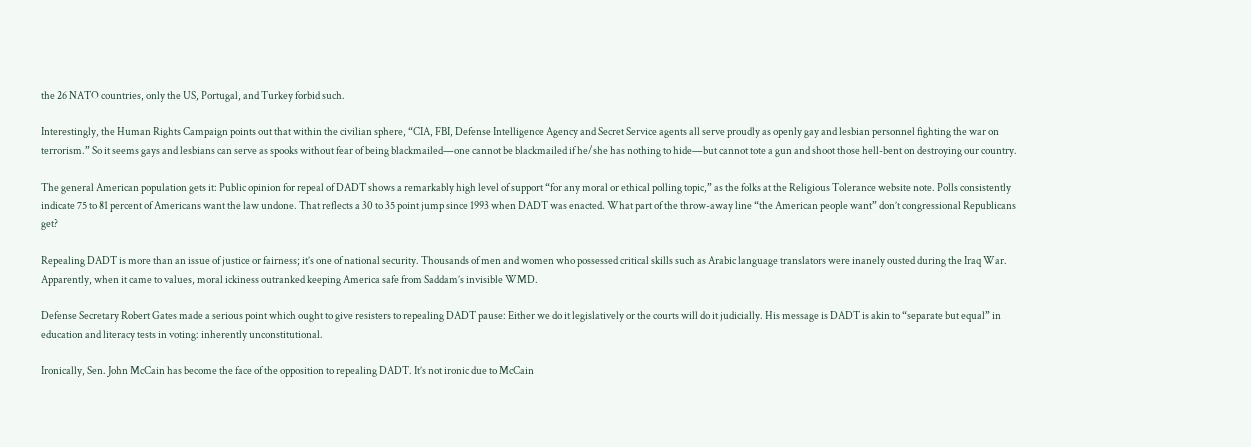the 26 NATO countries, only the US, Portugal, and Turkey forbid such.

Interestingly, the Human Rights Campaign points out that within the civilian sphere, “CIA, FBI, Defense Intelligence Agency and Secret Service agents all serve proudly as openly gay and lesbian personnel fighting the war on terrorism.” So it seems gays and lesbians can serve as spooks without fear of being blackmailed—one cannot be blackmailed if he/she has nothing to hide—but cannot tote a gun and shoot those hell-bent on destroying our country.

The general American population gets it: Public opinion for repeal of DADT shows a remarkably high level of support “for any moral or ethical polling topic,” as the folks at the Religious Tolerance website note. Polls consistently indicate 75 to 81 percent of Americans want the law undone. That reflects a 30 to 35 point jump since 1993 when DADT was enacted. What part of the throw-away line “the American people want” don’t congressional Republicans get?

Repealing DADT is more than an issue of justice or fairness; it’s one of national security. Thousands of men and women who possessed critical skills such as Arabic language translators were inanely ousted during the Iraq War. Apparently, when it came to values, moral ickiness outranked keeping America safe from Saddam’s invisible WMD.

Defense Secretary Robert Gates made a serious point which ought to give resisters to repealing DADT pause: Either we do it legislatively or the courts will do it judicially. His message is DADT is akin to “separate but equal” in education and literacy tests in voting: inherently unconstitutional.

Ironically, Sen. John McCain has become the face of the opposition to repealing DADT. It’s not ironic due to McCain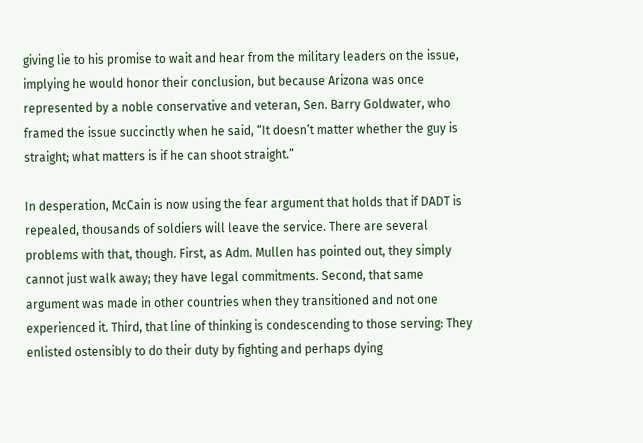giving lie to his promise to wait and hear from the military leaders on the issue, implying he would honor their conclusion, but because Arizona was once represented by a noble conservative and veteran, Sen. Barry Goldwater, who framed the issue succinctly when he said, “It doesn’t matter whether the guy is straight; what matters is if he can shoot straight.”

In desperation, McCain is now using the fear argument that holds that if DADT is repealed, thousands of soldiers will leave the service. There are several problems with that, though. First, as Adm. Mullen has pointed out, they simply cannot just walk away; they have legal commitments. Second, that same argument was made in other countries when they transitioned and not one experienced it. Third, that line of thinking is condescending to those serving: They enlisted ostensibly to do their duty by fighting and perhaps dying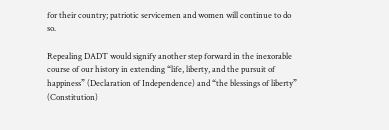for their country; patriotic servicemen and women will continue to do so.

Repealing DADT would signify another step forward in the inexorable course of our history in extending “life, liberty, and the pursuit of happiness” (Declaration of Independence) and “the blessings of liberty” (Constitution)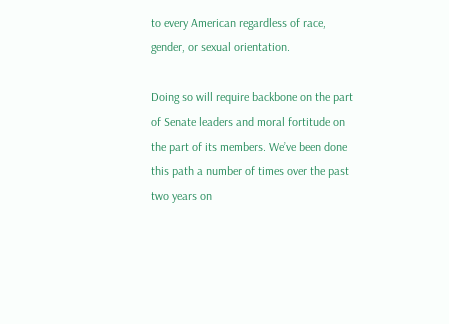to every American regardless of race, gender, or sexual orientation.

Doing so will require backbone on the part of Senate leaders and moral fortitude on the part of its members. We’ve been done this path a number of times over the past two years on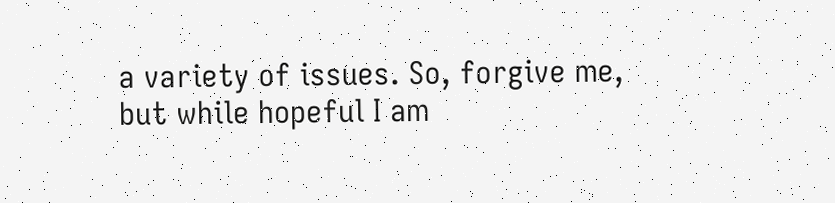a variety of issues. So, forgive me, but while hopeful I am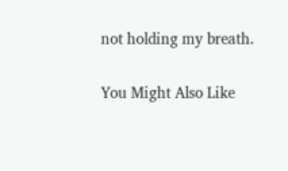not holding my breath.

You Might Also Like